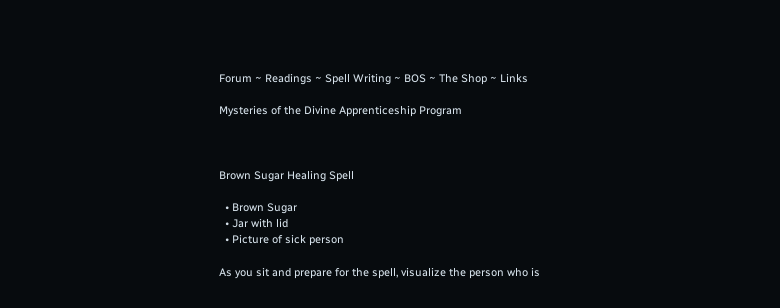Forum ~ Readings ~ Spell Writing ~ BOS ~ The Shop ~ Links

Mysteries of the Divine Apprenticeship Program



Brown Sugar Healing Spell

  • Brown Sugar
  • Jar with lid
  • Picture of sick person

As you sit and prepare for the spell, visualize the person who is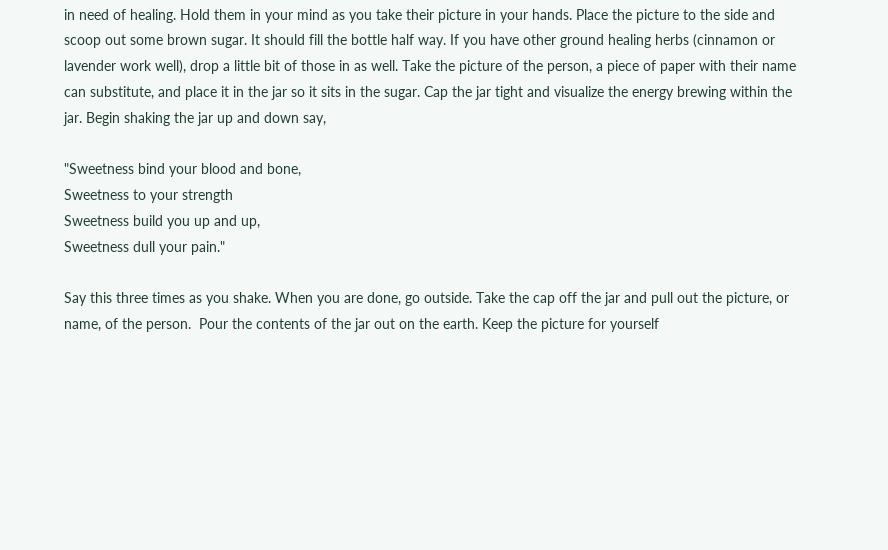in need of healing. Hold them in your mind as you take their picture in your hands. Place the picture to the side and scoop out some brown sugar. It should fill the bottle half way. If you have other ground healing herbs (cinnamon or  lavender work well), drop a little bit of those in as well. Take the picture of the person, a piece of paper with their name can substitute, and place it in the jar so it sits in the sugar. Cap the jar tight and visualize the energy brewing within the jar. Begin shaking the jar up and down say,

"Sweetness bind your blood and bone,
Sweetness to your strength
Sweetness build you up and up,
Sweetness dull your pain."

Say this three times as you shake. When you are done, go outside. Take the cap off the jar and pull out the picture, or name, of the person.  Pour the contents of the jar out on the earth. Keep the picture for yourself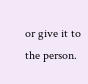or give it to the person.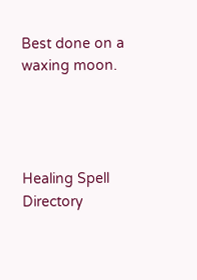Best done on a waxing moon.




Healing Spell Directory